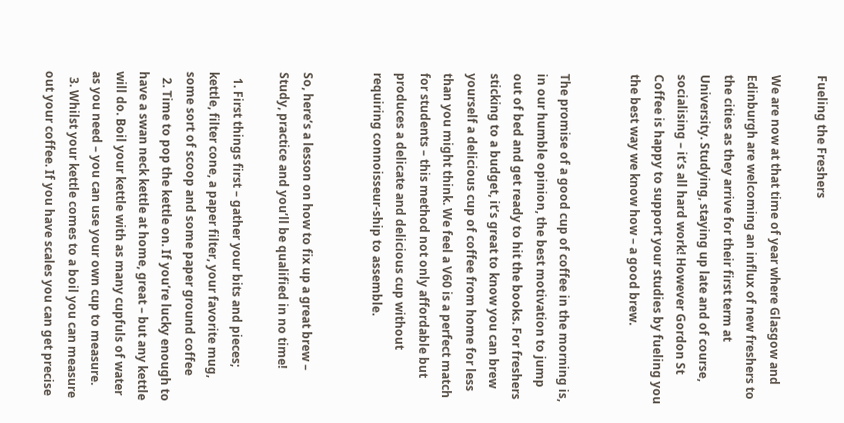Fueling the Freshers

We are now at that time of year where Glasgow and Edinburgh are welcoming an influx of new freshers to the cities as they arrive for their first term at University. Studying, staying up late and of course, socialising – it’s all hard work! However Gordon St Coffee is happy to support your studies by fueling you the best way we know how – a good brew.


The promise of a good cup of coffee in the morning is, in our humble opinion, the best motivation to jump out of bed and get ready to hit the books. For freshers sticking to a budget, it’s great to know you can brew yourself a delicious cup of coffee from home for less than you might think. We feel a V60 is a perfect match for students – this method not only affordable but produces a delicate and delicious cup without requiring connoisseur-ship to assemble.


So, here’s a lesson on how to fix up a great brew – Study, practice and you’ll be qualified in no time!

  1. First things first – gather your bits and pieces; kettle, filter cone, a paper filter, your favorite mug, some sort of scoop and some paper ground coffee
  2. Time to pop the kettle on. If you’re lucky enough to have a swan neck kettle at home, great – but any kettle will do. Boil your kettle with as many cupfuls of water as you need – you can use your own cup to measure.
  3. Whilst your kettle comes to a boil you can measure out your coffee. If you have scales you can get precise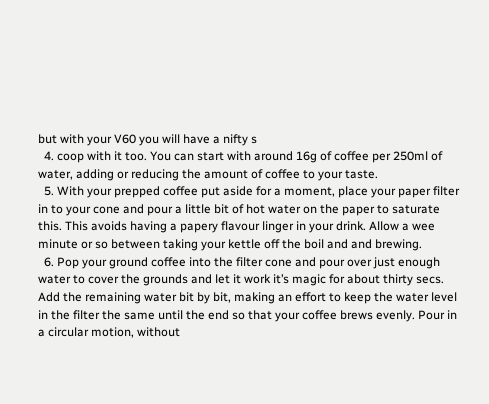but with your V60 you will have a nifty s
  4. coop with it too. You can start with around 16g of coffee per 250ml of water, adding or reducing the amount of coffee to your taste.
  5. With your prepped coffee put aside for a moment, place your paper filter in to your cone and pour a little bit of hot water on the paper to saturate this. This avoids having a papery flavour linger in your drink. Allow a wee minute or so between taking your kettle off the boil and and brewing.
  6. Pop your ground coffee into the filter cone and pour over just enough water to cover the grounds and let it work it’s magic for about thirty secs. Add the remaining water bit by bit, making an effort to keep the water level in the filter the same until the end so that your coffee brews evenly. Pour in a circular motion, without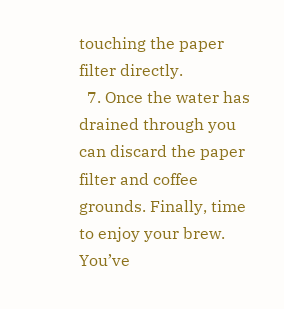touching the paper filter directly.
  7. Once the water has drained through you can discard the paper filter and coffee grounds. Finally, time to enjoy your brew. You’ve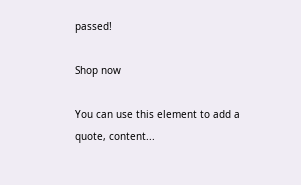passed!

Shop now

You can use this element to add a quote, content...